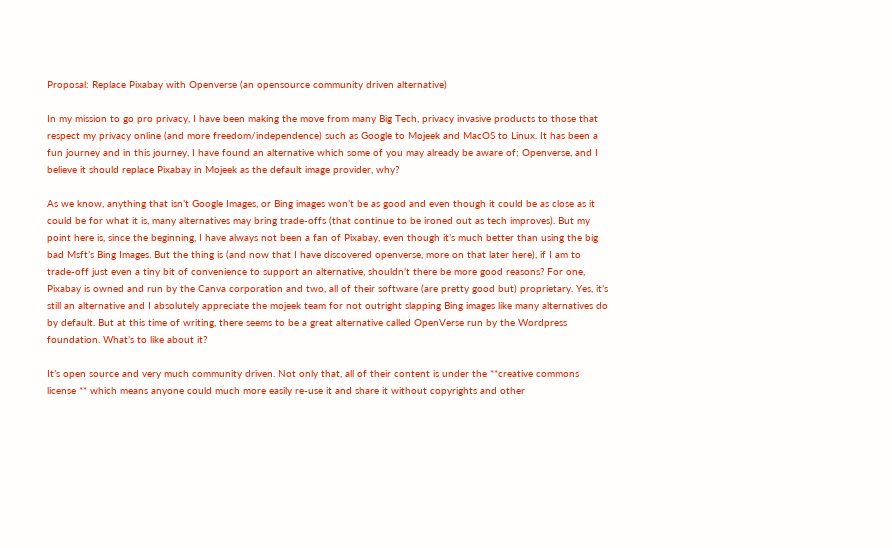Proposal: Replace Pixabay with Openverse (an opensource community driven alternative)

In my mission to go pro privacy, I have been making the move from many Big Tech, privacy invasive products to those that respect my privacy online (and more freedom/independence) such as Google to Mojeek and MacOS to Linux. It has been a fun journey and in this journey, I have found an alternative which some of you may already be aware of; Openverse, and I believe it should replace Pixabay in Mojeek as the default image provider, why?

As we know, anything that isn’t Google Images, or Bing images won’t be as good and even though it could be as close as it could be for what it is, many alternatives may bring trade-offs (that continue to be ironed out as tech improves). But my point here is, since the beginning, I have always not been a fan of Pixabay, even though it’s much better than using the big bad Msft’s Bing Images. But the thing is (and now that I have discovered openverse, more on that later here), if I am to trade-off just even a tiny bit of convenience to support an alternative, shouldn’t there be more good reasons? For one, Pixabay is owned and run by the Canva corporation and two, all of their software (are pretty good but) proprietary. Yes, it’s still an alternative and I absolutely appreciate the mojeek team for not outright slapping Bing images like many alternatives do by default. But at this time of writing, there seems to be a great alternative called OpenVerse run by the Wordpress foundation. What’s to like about it?

It’s open source and very much community driven. Not only that, all of their content is under the **creative commons license ** which means anyone could much more easily re-use it and share it without copyrights and other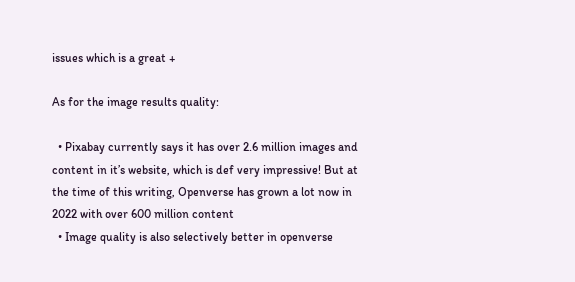issues which is a great +

As for the image results quality:

  • Pixabay currently says it has over 2.6 million images and content in it’s website, which is def very impressive! But at the time of this writing, Openverse has grown a lot now in 2022 with over 600 million content
  • Image quality is also selectively better in openverse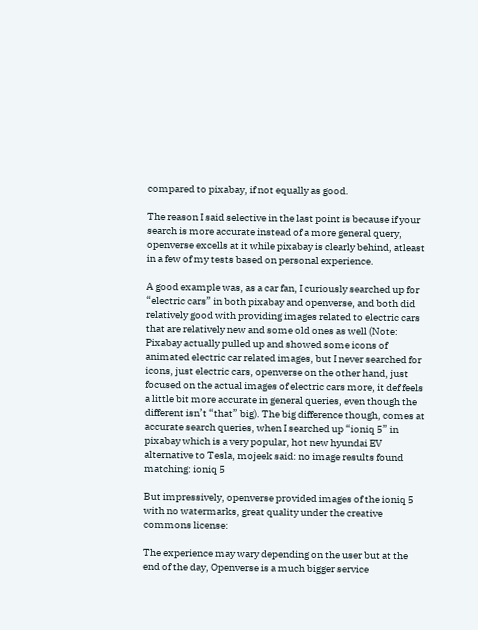compared to pixabay, if not equally as good.

The reason I said selective in the last point is because if your search is more accurate instead of a more general query, openverse excells at it while pixabay is clearly behind, atleast in a few of my tests based on personal experience.

A good example was, as a car fan, I curiously searched up for “electric cars” in both pixabay and openverse, and both did relatively good with providing images related to electric cars that are relatively new and some old ones as well (Note: Pixabay actually pulled up and showed some icons of animated electric car related images, but I never searched for icons, just electric cars, openverse on the other hand, just focused on the actual images of electric cars more, it def feels a little bit more accurate in general queries, even though the different isn’t “that” big). The big difference though, comes at accurate search queries, when I searched up “ioniq 5” in pixabay which is a very popular, hot new hyundai EV alternative to Tesla, mojeek said: no image results found matching: ioniq 5

But impressively, openverse provided images of the ioniq 5 with no watermarks, great quality under the creative commons license:

The experience may wary depending on the user but at the end of the day, Openverse is a much bigger service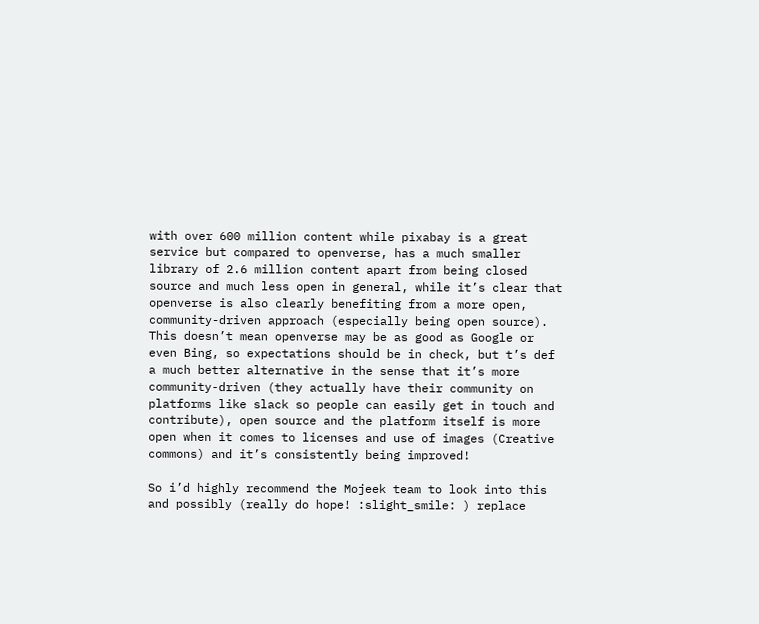with over 600 million content while pixabay is a great service but compared to openverse, has a much smaller library of 2.6 million content apart from being closed source and much less open in general, while it’s clear that openverse is also clearly benefiting from a more open, community-driven approach (especially being open source). This doesn’t mean openverse may be as good as Google or even Bing, so expectations should be in check, but t’s def a much better alternative in the sense that it’s more community-driven (they actually have their community on platforms like slack so people can easily get in touch and contribute), open source and the platform itself is more open when it comes to licenses and use of images (Creative commons) and it’s consistently being improved!

So i’d highly recommend the Mojeek team to look into this and possibly (really do hope! :slight_smile: ) replace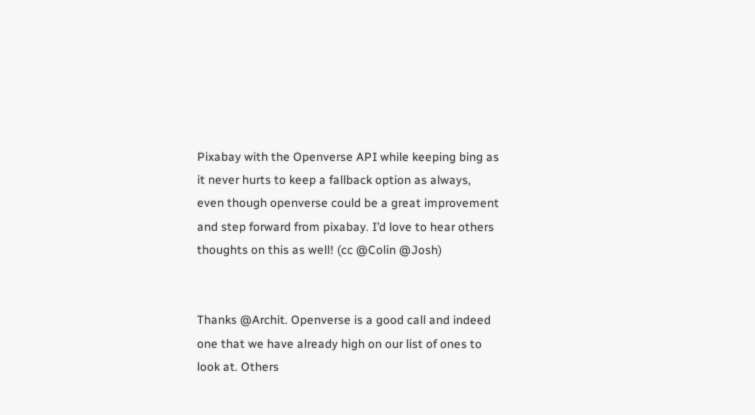Pixabay with the Openverse API while keeping bing as it never hurts to keep a fallback option as always, even though openverse could be a great improvement and step forward from pixabay. I’d love to hear others thoughts on this as well! (cc @Colin @Josh)


Thanks @Archit. Openverse is a good call and indeed one that we have already high on our list of ones to look at. Others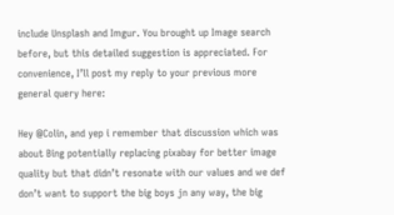include Unsplash and Imgur. You brought up Image search before, but this detailed suggestion is appreciated. For convenience, I’ll post my reply to your previous more general query here:

Hey @Colin, and yep i remember that discussion which was about Bing potentially replacing pixabay for better image quality but that didn’t resonate with our values and we def don’t want to support the big boys jn any way, the big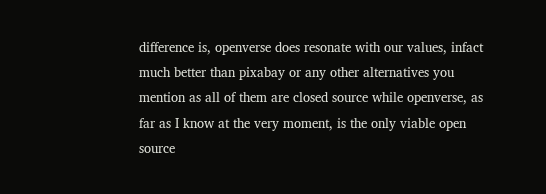difference is, openverse does resonate with our values, infact much better than pixabay or any other alternatives you mention as all of them are closed source while openverse, as far as I know at the very moment, is the only viable open source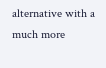alternative with a much more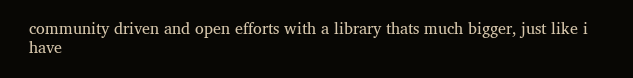community driven and open efforts with a library thats much bigger, just like i have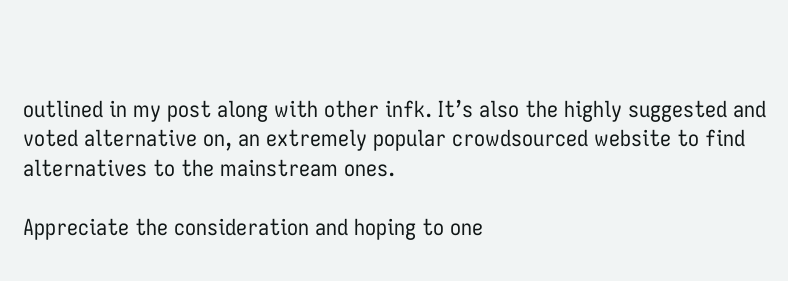outlined in my post along with other infk. It’s also the highly suggested and voted alternative on, an extremely popular crowdsourced website to find alternatives to the mainstream ones.

Appreciate the consideration and hoping to one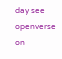day see openverse on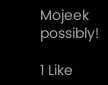Mojeek possibly!

1 Like